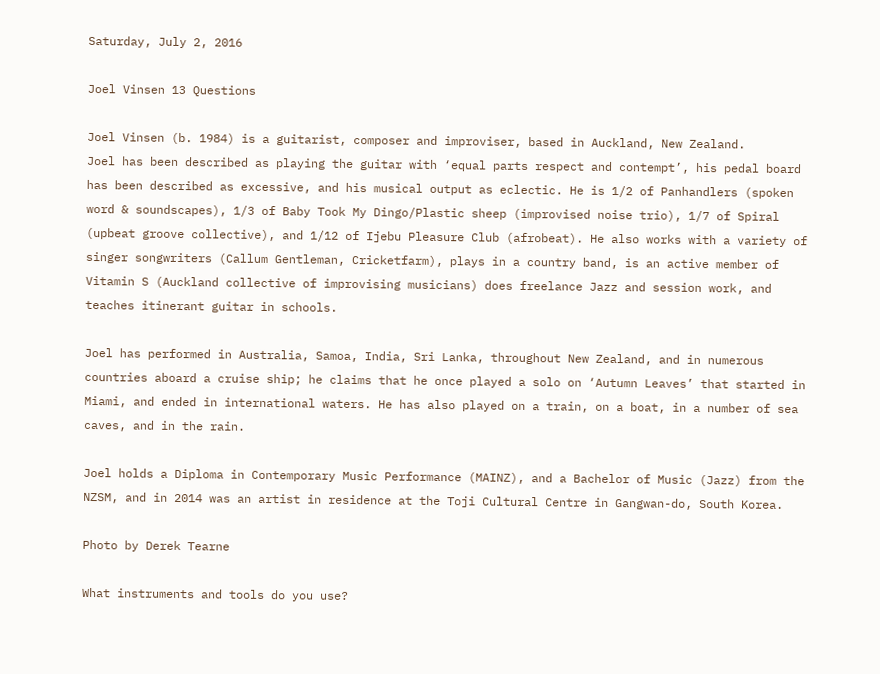Saturday, July 2, 2016

Joel Vinsen 13 Questions

Joel Vinsen (b. 1984) is a guitarist, composer and improviser, based in Auckland, New Zealand.
Joel has been described as playing the guitar with ‘equal parts respect and contempt’, his pedal board has been described as excessive, and his musical output as eclectic. He is 1/2 of Panhandlers (spoken word & soundscapes), 1/3 of Baby Took My Dingo/Plastic sheep (improvised noise trio), 1/7 of Spiral (upbeat groove collective), and 1/12 of Ijebu Pleasure Club (afrobeat). He also works with a variety of singer songwriters (Callum Gentleman, Cricketfarm), plays in a country band, is an active member of Vitamin S (Auckland collective of improvising musicians) does freelance Jazz and session work, and teaches itinerant guitar in schools.

Joel has performed in Australia, Samoa, India, Sri Lanka, throughout New Zealand, and in numerous countries aboard a cruise ship; he claims that he once played a solo on ‘Autumn Leaves’ that started in Miami, and ended in international waters. He has also played on a train, on a boat, in a number of sea caves, and in the rain.

Joel holds a Diploma in Contemporary Music Performance (MAINZ), and a Bachelor of Music (Jazz) from the NZSM, and in 2014 was an artist in residence at the Toji Cultural Centre in Gangwan-do, South Korea.

Photo by Derek Tearne

What instruments and tools do you use?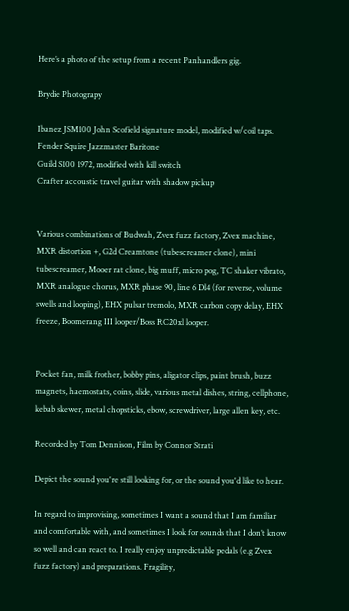Here’s a photo of the setup from a recent Panhandlers gig.

Brydie Photograpy

Ibanez JSM100 John Scofield signature model, modified w/coil taps.
Fender Squire Jazzmaster Baritone
Guild S100 1972, modified with kill switch
Crafter accoustic travel guitar with shadow pickup


Various combinations of Budwah, Zvex fuzz factory, Zvex machine, MXR distortion +, G2d Creamtone (tubescreamer clone), mini tubescreamer, Mooer rat clone, big muff, micro pog, TC shaker vibrato, MXR analogue chorus, MXR phase 90, line 6 Dl4 (for reverse, volume swells and looping), EHX pulsar tremolo, MXR carbon copy delay, EHX freeze, Boomerang III looper/Boss RC20xl looper.


Pocket fan, milk frother, bobby pins, aligator clips, paint brush, buzz magnets, haemostats, coins, slide, various metal dishes, string, cellphone, kebab skewer, metal chopsticks, ebow, screwdriver, large allen key, etc.

Recorded by Tom Dennison, Film by Connor Strati

Depict the sound you're still looking for, or the sound you'd like to hear.

In regard to improvising, sometimes I want a sound that I am familiar and comfortable with, and sometimes I look for sounds that I don’t know so well and can react to. I really enjoy unpredictable pedals (e.g Zvex fuzz factory) and preparations. Fragility,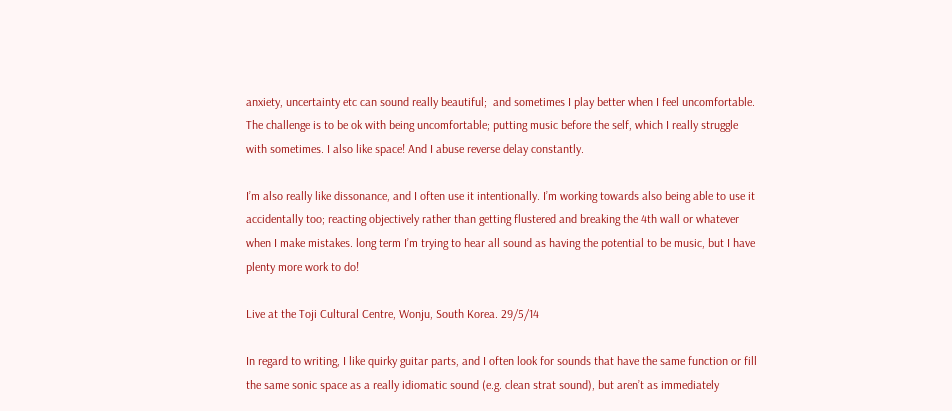anxiety, uncertainty etc can sound really beautiful;  and sometimes I play better when I feel uncomfortable. The challenge is to be ok with being uncomfortable; putting music before the self, which I really struggle with sometimes. I also like space! And I abuse reverse delay constantly.

I’m also really like dissonance, and I often use it intentionally. I’m working towards also being able to use it accidentally too; reacting objectively rather than getting flustered and breaking the 4th wall or whatever when I make mistakes. long term I’m trying to hear all sound as having the potential to be music, but I have plenty more work to do!

Live at the Toji Cultural Centre, Wonju, South Korea. 29/5/14

In regard to writing, I like quirky guitar parts, and I often look for sounds that have the same function or fill the same sonic space as a really idiomatic sound (e.g. clean strat sound), but aren’t as immediately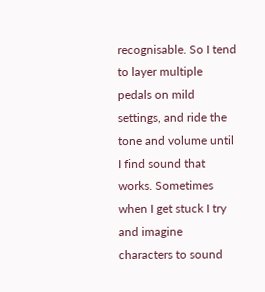recognisable. So I tend to layer multiple pedals on mild settings, and ride the tone and volume until I find sound that works. Sometimes when I get stuck I try and imagine characters to sound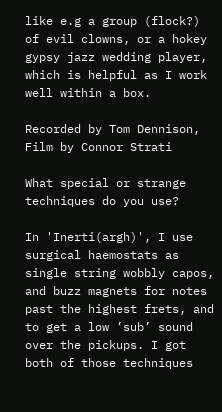like e.g a group (flock?) of evil clowns, or a hokey gypsy jazz wedding player, which is helpful as I work well within a box.

Recorded by Tom Dennison, Film by Connor Strati

What special or strange techniques do you use?

In 'Inerti(argh)', I use surgical haemostats as single string wobbly capos, and buzz magnets for notes past the highest frets, and to get a low ’sub’ sound over the pickups. I got both of those techniques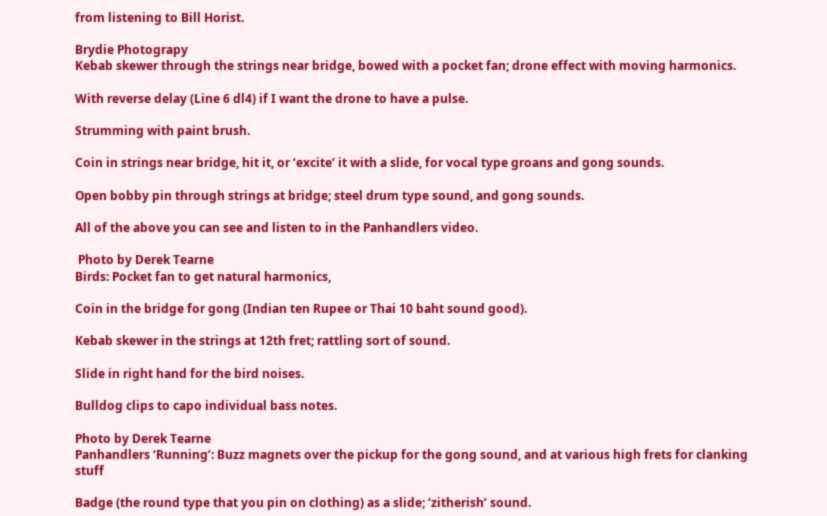from listening to Bill Horist.

Brydie Photograpy
Kebab skewer through the strings near bridge, bowed with a pocket fan; drone effect with moving harmonics.

With reverse delay (Line 6 dl4) if I want the drone to have a pulse.

Strumming with paint brush.

Coin in strings near bridge, hit it, or ‘excite’ it with a slide, for vocal type groans and gong sounds.

Open bobby pin through strings at bridge; steel drum type sound, and gong sounds.

All of the above you can see and listen to in the Panhandlers video.

 Photo by Derek Tearne
Birds: Pocket fan to get natural harmonics,

Coin in the bridge for gong (Indian ten Rupee or Thai 10 baht sound good).

Kebab skewer in the strings at 12th fret; rattling sort of sound.

Slide in right hand for the bird noises.

Bulldog clips to capo individual bass notes.

Photo by Derek Tearne
Panhandlers ‘Running’: Buzz magnets over the pickup for the gong sound, and at various high frets for clanking stuff

Badge (the round type that you pin on clothing) as a slide; ‘zitherish’ sound.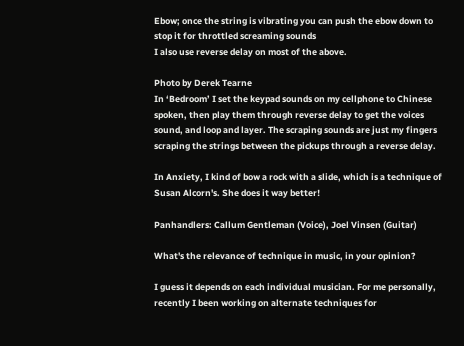Ebow; once the string is vibrating you can push the ebow down to stop it for throttled screaming sounds
I also use reverse delay on most of the above.

Photo by Derek Tearne
In ‘Bedroom’ I set the keypad sounds on my cellphone to Chinese spoken, then play them through reverse delay to get the voices sound, and loop and layer. The scraping sounds are just my fingers scraping the strings between the pickups through a reverse delay.

In Anxiety, I kind of bow a rock with a slide, which is a technique of Susan Alcorn's. She does it way better!

Panhandlers: Callum Gentleman (Voice), Joel Vinsen (Guitar)

What's the relevance of technique in music, in your opinion?

I guess it depends on each individual musician. For me personally, recently I been working on alternate techniques for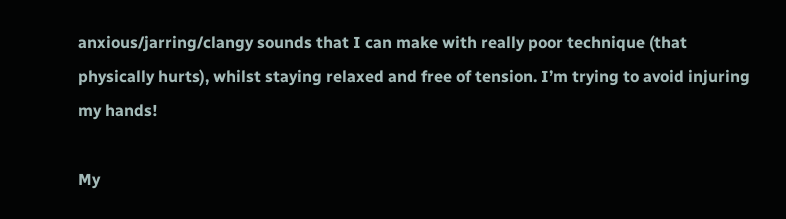anxious/jarring/clangy sounds that I can make with really poor technique (that physically hurts), whilst staying relaxed and free of tension. I’m trying to avoid injuring my hands!

My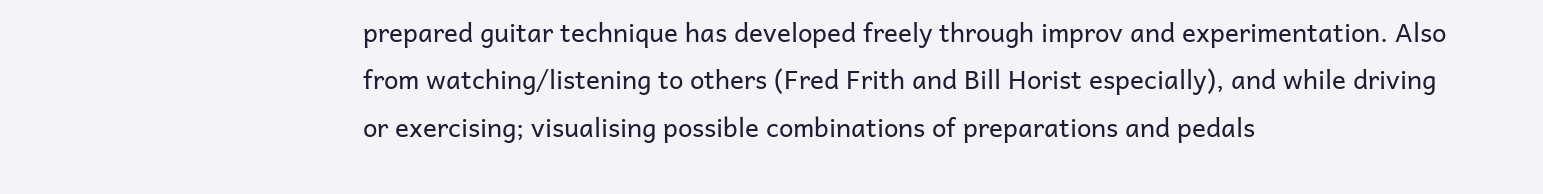prepared guitar technique has developed freely through improv and experimentation. Also from watching/listening to others (Fred Frith and Bill Horist especially), and while driving or exercising; visualising possible combinations of preparations and pedals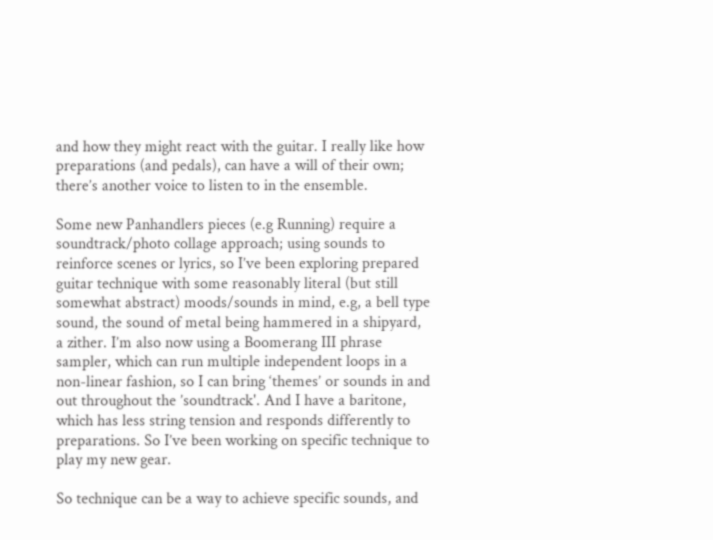and how they might react with the guitar. I really like how preparations (and pedals), can have a will of their own; there’s another voice to listen to in the ensemble.

Some new Panhandlers pieces (e.g Running) require a soundtrack/photo collage approach; using sounds to reinforce scenes or lyrics, so I’ve been exploring prepared guitar technique with some reasonably literal (but still somewhat abstract) moods/sounds in mind, e.g, a bell type sound, the sound of metal being hammered in a shipyard, a zither. I’m also now using a Boomerang III phrase sampler, which can run multiple independent loops in a non-linear fashion, so I can bring ‘themes’ or sounds in and out throughout the ’soundtrack'. And I have a baritone, which has less string tension and responds differently to preparations. So I’ve been working on specific technique to play my new gear.

So technique can be a way to achieve specific sounds, and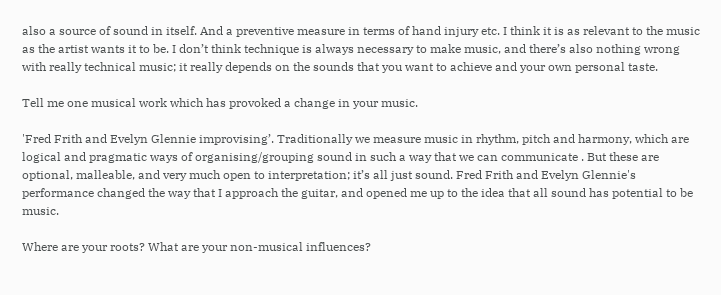also a source of sound in itself. And a preventive measure in terms of hand injury etc. I think it is as relevant to the music as the artist wants it to be. I don’t think technique is always necessary to make music, and there’s also nothing wrong with really technical music; it really depends on the sounds that you want to achieve and your own personal taste.

Tell me one musical work which has provoked a change in your music.

'Fred Frith and Evelyn Glennie improvising’. Traditionally we measure music in rhythm, pitch and harmony, which are logical and pragmatic ways of organising/grouping sound in such a way that we can communicate . But these are optional, malleable, and very much open to interpretation; it’s all just sound. Fred Frith and Evelyn Glennie's performance changed the way that I approach the guitar, and opened me up to the idea that all sound has potential to be music.

Where are your roots? What are your non-musical influences?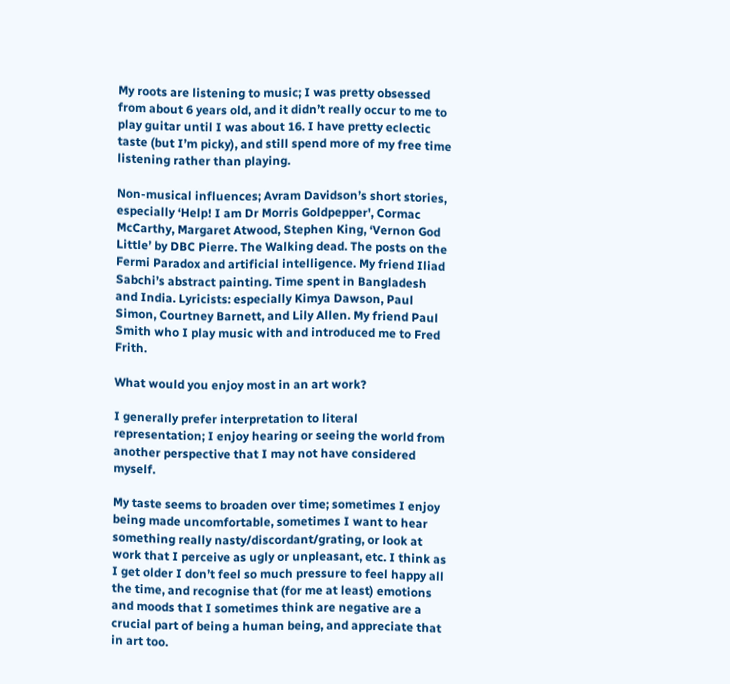My roots are listening to music; I was pretty obsessed from about 6 years old, and it didn’t really occur to me to play guitar until I was about 16. I have pretty eclectic taste (but I’m picky), and still spend more of my free time listening rather than playing.

Non-musical influences; Avram Davidson’s short stories, especially ‘Help! I am Dr Morris Goldpepper', Cormac McCarthy, Margaret Atwood, Stephen King, ‘Vernon God Little’ by DBC Pierre. The Walking dead. The posts on the Fermi Paradox and artificial intelligence. My friend Iliad Sabchi’s abstract painting. Time spent in Bangladesh and India. Lyricists: especially Kimya Dawson, Paul Simon, Courtney Barnett, and Lily Allen. My friend Paul Smith who I play music with and introduced me to Fred Frith.

What would you enjoy most in an art work?

I generally prefer interpretation to literal representation; I enjoy hearing or seeing the world from another perspective that I may not have considered myself.

My taste seems to broaden over time; sometimes I enjoy being made uncomfortable, sometimes I want to hear something really nasty/discordant/grating, or look at work that I perceive as ugly or unpleasant, etc. I think as I get older I don’t feel so much pressure to feel happy all the time, and recognise that (for me at least) emotions and moods that I sometimes think are negative are a crucial part of being a human being, and appreciate that in art too.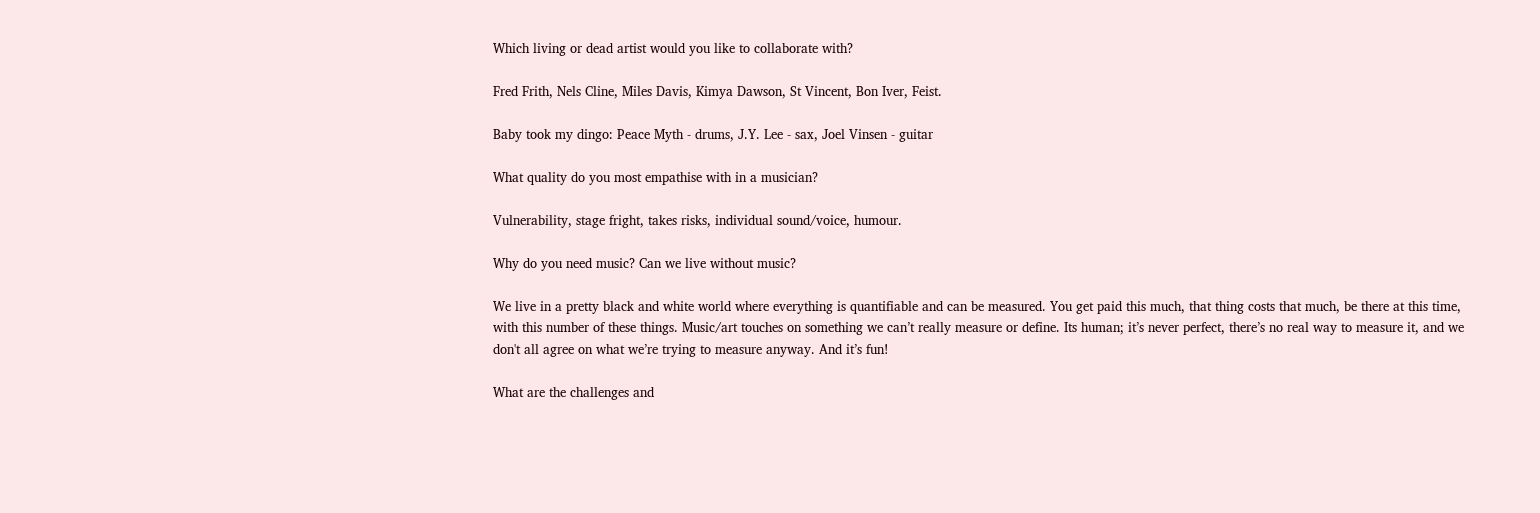Which living or dead artist would you like to collaborate with?

Fred Frith, Nels Cline, Miles Davis, Kimya Dawson, St Vincent, Bon Iver, Feist.

Baby took my dingo: Peace Myth - drums, J.Y. Lee - sax, Joel Vinsen - guitar

What quality do you most empathise with in a musician?

Vulnerability, stage fright, takes risks, individual sound/voice, humour.

Why do you need music? Can we live without music?

We live in a pretty black and white world where everything is quantifiable and can be measured. You get paid this much, that thing costs that much, be there at this time, with this number of these things. Music/art touches on something we can’t really measure or define. Its human; it’s never perfect, there’s no real way to measure it, and we don't all agree on what we’re trying to measure anyway. And it’s fun!

What are the challenges and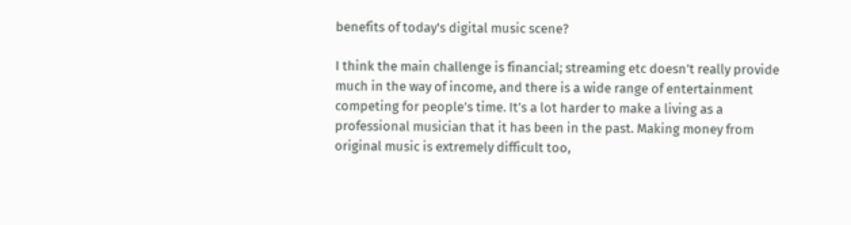benefits of today's digital music scene?

I think the main challenge is financial; streaming etc doesn’t really provide much in the way of income, and there is a wide range of entertainment competing for people’s time. It’s a lot harder to make a living as a professional musician that it has been in the past. Making money from original music is extremely difficult too,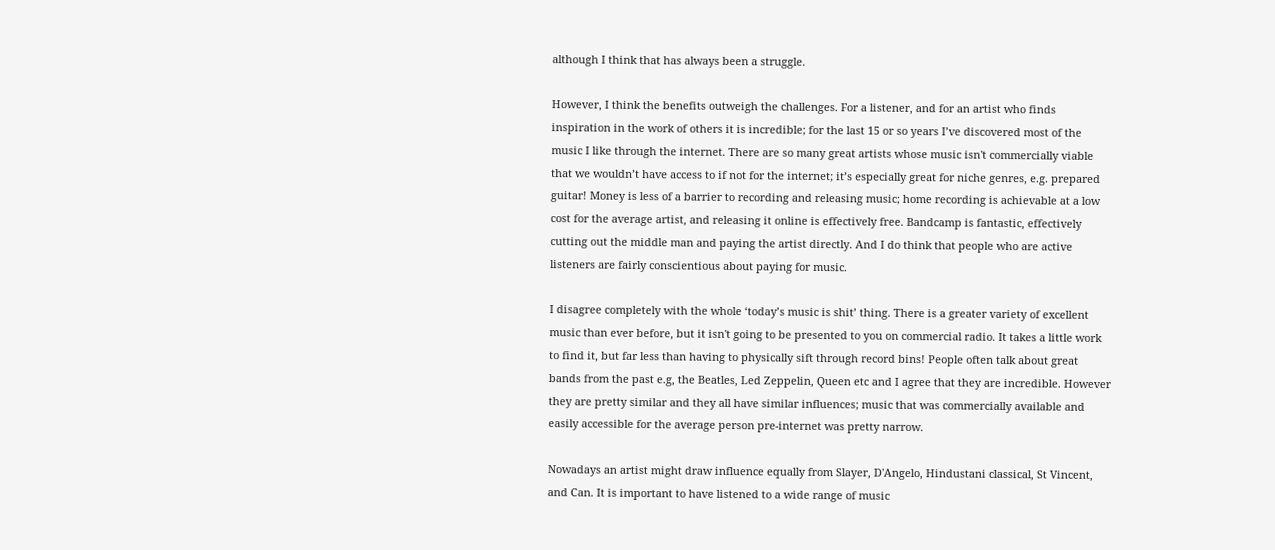although I think that has always been a struggle.

However, I think the benefits outweigh the challenges. For a listener, and for an artist who finds inspiration in the work of others it is incredible; for the last 15 or so years I’ve discovered most of the music I like through the internet. There are so many great artists whose music isn't commercially viable that we wouldn’t have access to if not for the internet; it’s especially great for niche genres, e.g. prepared guitar! Money is less of a barrier to recording and releasing music; home recording is achievable at a low cost for the average artist, and releasing it online is effectively free. Bandcamp is fantastic, effectively cutting out the middle man and paying the artist directly. And I do think that people who are active listeners are fairly conscientious about paying for music.

I disagree completely with the whole ‘today’s music is shit’ thing. There is a greater variety of excellent music than ever before, but it isn't going to be presented to you on commercial radio. It takes a little work to find it, but far less than having to physically sift through record bins! People often talk about great bands from the past e.g, the Beatles, Led Zeppelin, Queen etc and I agree that they are incredible. However they are pretty similar and they all have similar influences; music that was commercially available and easily accessible for the average person pre-internet was pretty narrow.

Nowadays an artist might draw influence equally from Slayer, D'Angelo, Hindustani classical, St Vincent, and Can. It is important to have listened to a wide range of music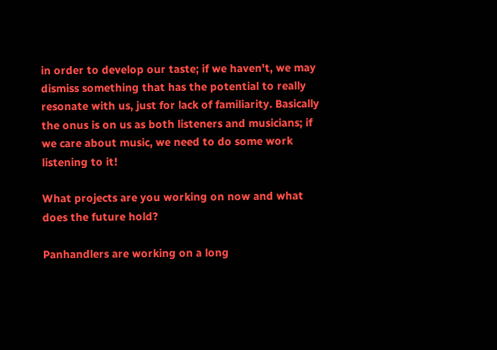in order to develop our taste; if we haven't, we may dismiss something that has the potential to really resonate with us, just for lack of familiarity. Basically the onus is on us as both listeners and musicians; if we care about music, we need to do some work listening to it!

What projects are you working on now and what does the future hold?

Panhandlers are working on a long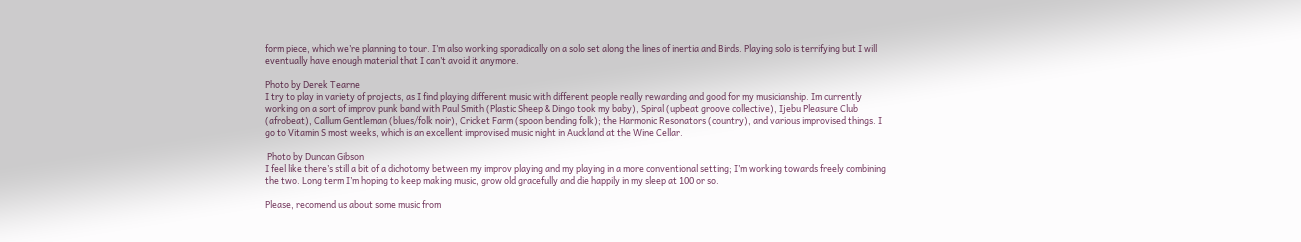form piece, which we’re planning to tour. I’m also working sporadically on a solo set along the lines of inertia and Birds. Playing solo is terrifying but I will eventually have enough material that I can’t avoid it anymore.

Photo by Derek Tearne
I try to play in variety of projects, as I find playing different music with different people really rewarding and good for my musicianship. Im currently working on a sort of improv punk band with Paul Smith (Plastic Sheep & Dingo took my baby), Spiral (upbeat groove collective), Ijebu Pleasure Club (afrobeat), Callum Gentleman (blues/folk noir), Cricket Farm (spoon bending folk); the Harmonic Resonators (country), and various improvised things. I go to Vitamin S most weeks, which is an excellent improvised music night in Auckland at the Wine Cellar.

 Photo by Duncan Gibson
I feel like there’s still a bit of a dichotomy between my improv playing and my playing in a more conventional setting; I’m working towards freely combining the two. Long term I’m hoping to keep making music, grow old gracefully and die happily in my sleep at 100 or so.

Please, recomend us about some music from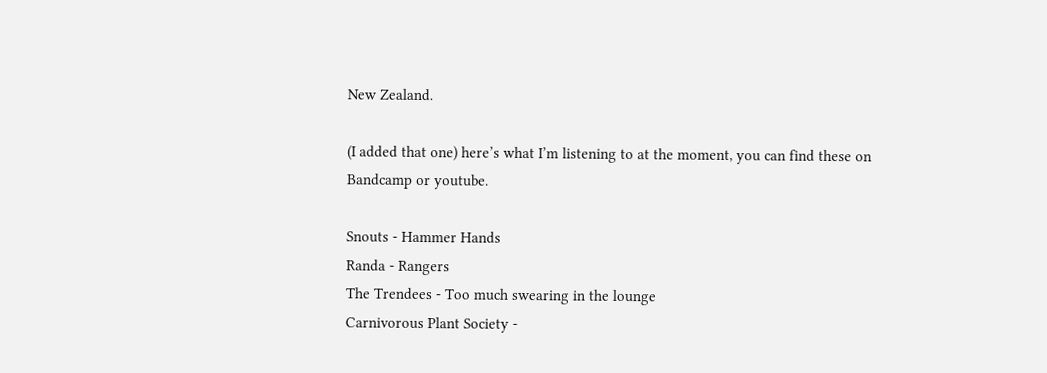New Zealand.

(I added that one) here’s what I’m listening to at the moment, you can find these on Bandcamp or youtube.

Snouts - Hammer Hands
Randa - Rangers
The Trendees - Too much swearing in the lounge
Carnivorous Plant Society -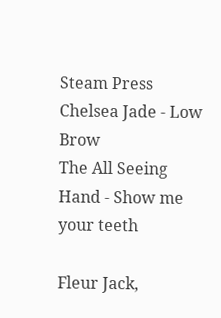Steam Press
Chelsea Jade - Low Brow
The All Seeing Hand - Show me your teeth

Fleur Jack,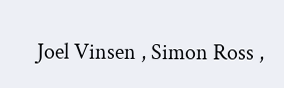Joel Vinsen , Simon Ross ,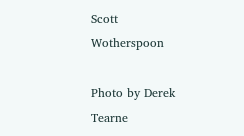Scott Wotherspoon

Photo by Derek Tearne